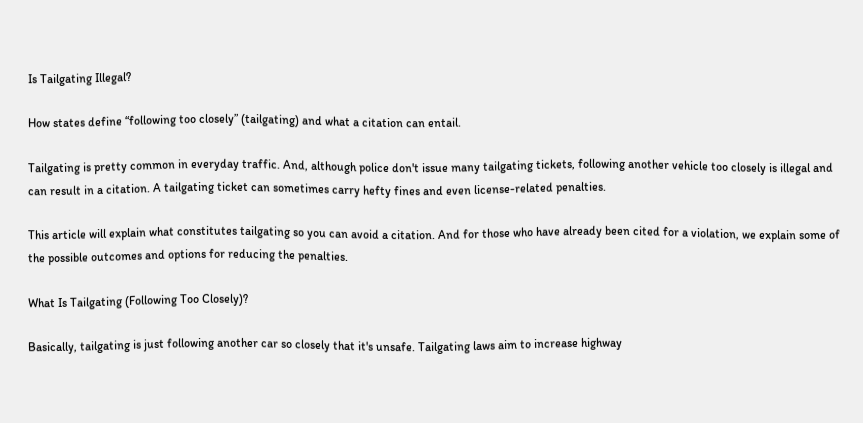Is Tailgating Illegal?

How states define “following too closely” (tailgating) and what a citation can entail.

Tailgating is pretty common in everyday traffic. And, although police don't issue many tailgating tickets, following another vehicle too closely is illegal and can result in a citation. A tailgating ticket can sometimes carry hefty fines and even license-related penalties.

This article will explain what constitutes tailgating so you can avoid a citation. And for those who have already been cited for a violation, we explain some of the possible outcomes and options for reducing the penalties.

What Is Tailgating (Following Too Closely)?

Basically, tailgating is just following another car so closely that it's unsafe. Tailgating laws aim to increase highway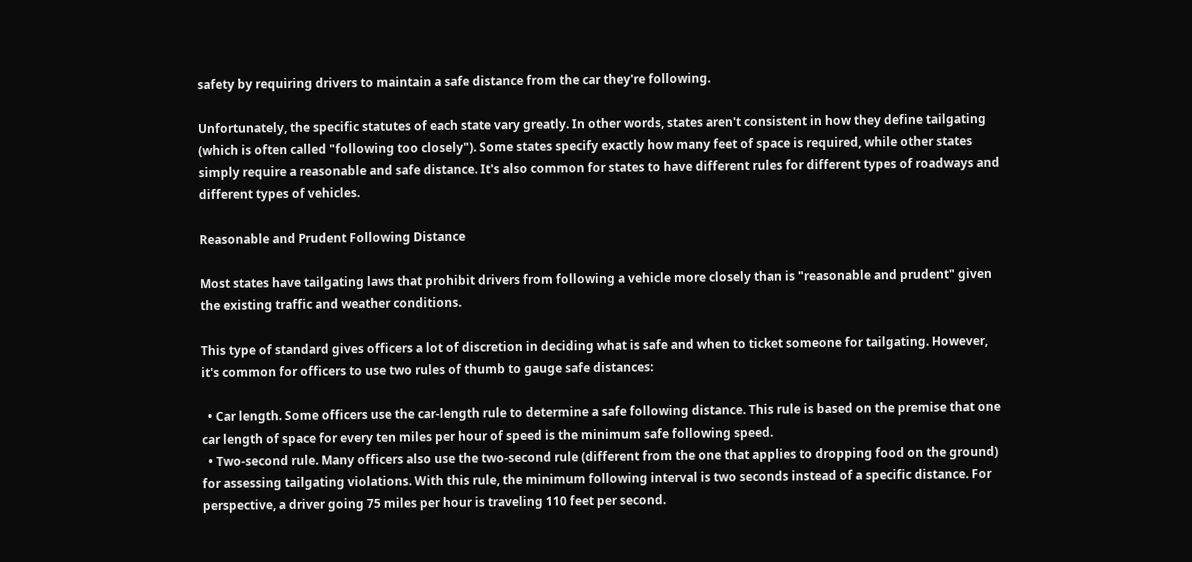safety by requiring drivers to maintain a safe distance from the car they're following.

Unfortunately, the specific statutes of each state vary greatly. In other words, states aren't consistent in how they define tailgating (which is often called "following too closely"). Some states specify exactly how many feet of space is required, while other states simply require a reasonable and safe distance. It's also common for states to have different rules for different types of roadways and different types of vehicles.

Reasonable and Prudent Following Distance

Most states have tailgating laws that prohibit drivers from following a vehicle more closely than is "reasonable and prudent" given the existing traffic and weather conditions.

This type of standard gives officers a lot of discretion in deciding what is safe and when to ticket someone for tailgating. However, it's common for officers to use two rules of thumb to gauge safe distances:

  • Car length. Some officers use the car-length rule to determine a safe following distance. This rule is based on the premise that one car length of space for every ten miles per hour of speed is the minimum safe following speed.
  • Two-second rule. Many officers also use the two-second rule (different from the one that applies to dropping food on the ground) for assessing tailgating violations. With this rule, the minimum following interval is two seconds instead of a specific distance. For perspective, a driver going 75 miles per hour is traveling 110 feet per second.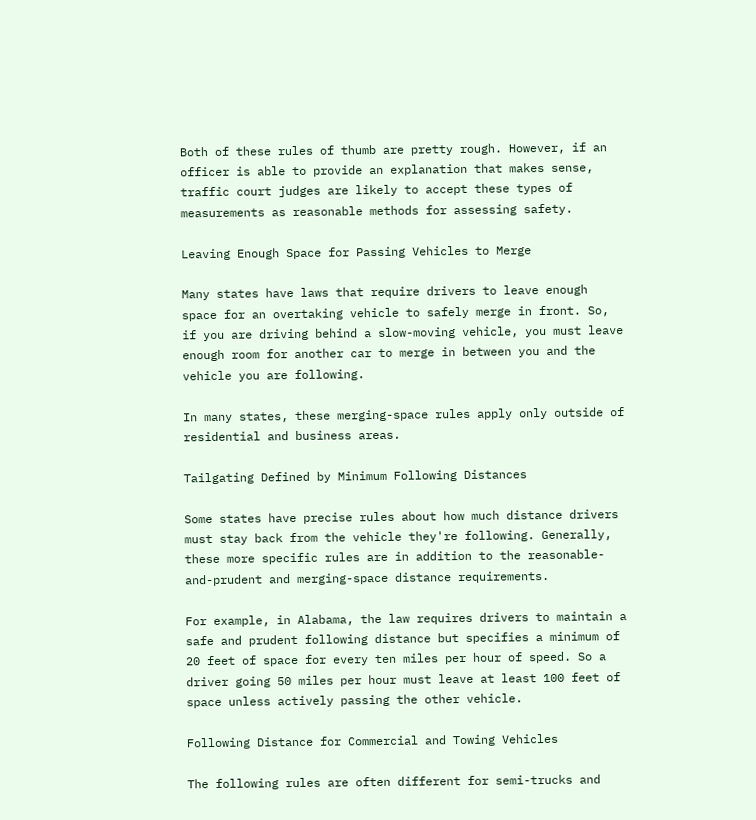Both of these rules of thumb are pretty rough. However, if an officer is able to provide an explanation that makes sense, traffic court judges are likely to accept these types of measurements as reasonable methods for assessing safety.

Leaving Enough Space for Passing Vehicles to Merge

Many states have laws that require drivers to leave enough space for an overtaking vehicle to safely merge in front. So, if you are driving behind a slow-moving vehicle, you must leave enough room for another car to merge in between you and the vehicle you are following.

In many states, these merging-space rules apply only outside of residential and business areas.

Tailgating Defined by Minimum Following Distances

Some states have precise rules about how much distance drivers must stay back from the vehicle they're following. Generally, these more specific rules are in addition to the reasonable-and-prudent and merging-space distance requirements.

For example, in Alabama, the law requires drivers to maintain a safe and prudent following distance but specifies a minimum of 20 feet of space for every ten miles per hour of speed. So a driver going 50 miles per hour must leave at least 100 feet of space unless actively passing the other vehicle.

Following Distance for Commercial and Towing Vehicles

The following rules are often different for semi-trucks and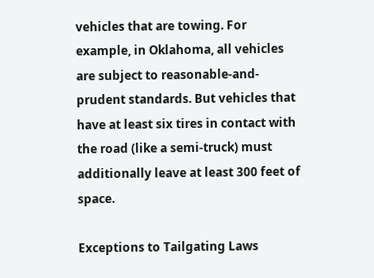vehicles that are towing. For example, in Oklahoma, all vehicles are subject to reasonable-and-prudent standards. But vehicles that have at least six tires in contact with the road (like a semi-truck) must additionally leave at least 300 feet of space.

Exceptions to Tailgating Laws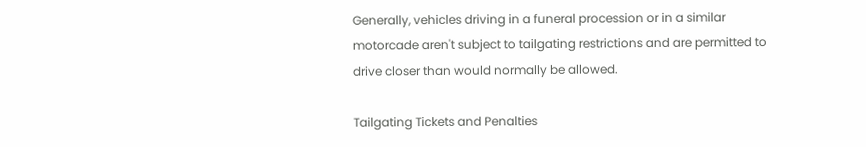Generally, vehicles driving in a funeral procession or in a similar motorcade aren't subject to tailgating restrictions and are permitted to drive closer than would normally be allowed.

Tailgating Tickets and Penalties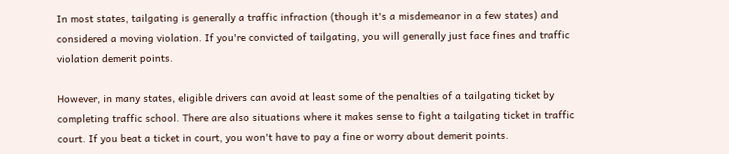In most states, tailgating is generally a traffic infraction (though it's a misdemeanor in a few states) and considered a moving violation. If you're convicted of tailgating, you will generally just face fines and traffic violation demerit points.

However, in many states, eligible drivers can avoid at least some of the penalties of a tailgating ticket by completing traffic school. There are also situations where it makes sense to fight a tailgating ticket in traffic court. If you beat a ticket in court, you won't have to pay a fine or worry about demerit points.